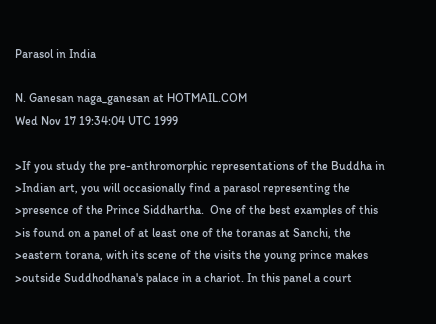Parasol in India

N. Ganesan naga_ganesan at HOTMAIL.COM
Wed Nov 17 19:34:04 UTC 1999

>If you study the pre-anthromorphic representations of the Buddha in
>Indian art, you will occasionally find a parasol representing the
>presence of the Prince Siddhartha.  One of the best examples of this
>is found on a panel of at least one of the toranas at Sanchi, the
>eastern torana, with its scene of the visits the young prince makes
>outside Suddhodhana's palace in a chariot. In this panel a court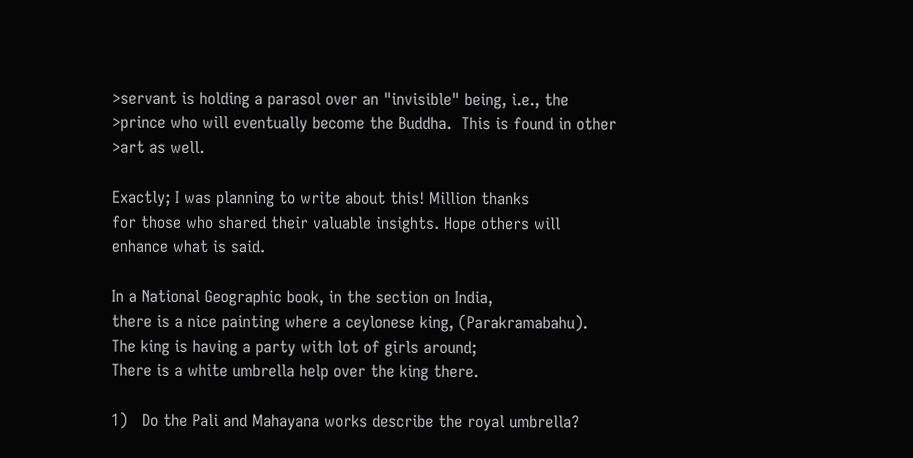>servant is holding a parasol over an "invisible" being, i.e., the
>prince who will eventually become the Buddha.  This is found in other
>art as well.

Exactly; I was planning to write about this! Million thanks
for those who shared their valuable insights. Hope others will
enhance what is said.

In a National Geographic book, in the section on India,
there is a nice painting where a ceylonese king, (Parakramabahu).
The king is having a party with lot of girls around;
There is a white umbrella help over the king there.

1)   Do the Pali and Mahayana works describe the royal umbrella?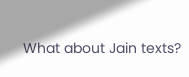What about Jain texts?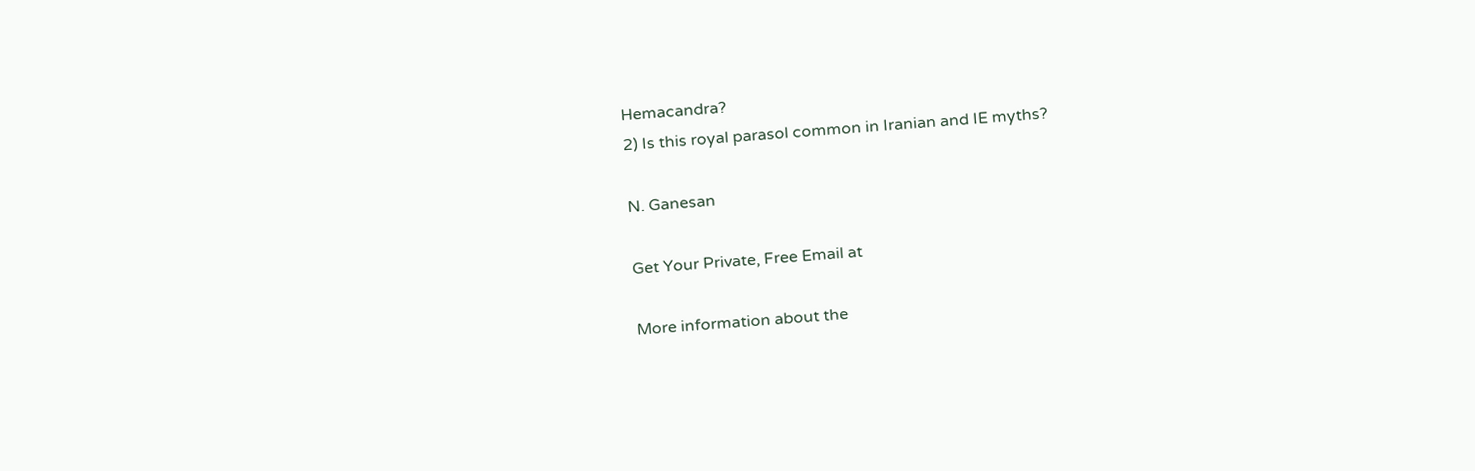Hemacandra?
2) Is this royal parasol common in Iranian and IE myths?

N. Ganesan

Get Your Private, Free Email at

More information about the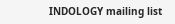INDOLOGY mailing list